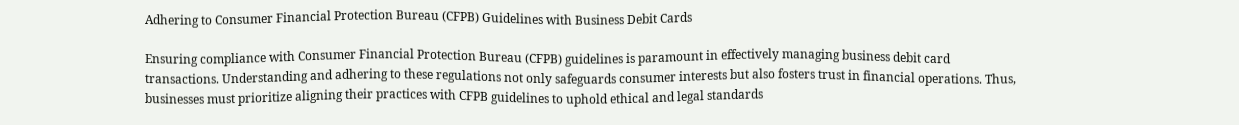Adhering to Consumer Financial Protection Bureau (CFPB) Guidelines with Business Debit Cards

Ensuring compliance with Consumer Financial Protection Bureau (CFPB) guidelines is paramount in effectively managing business debit card transactions. Understanding and adhering to these regulations not only safeguards consumer interests but also fosters trust in financial operations. Thus, businesses must prioritize aligning their practices with CFPB guidelines to uphold ethical and legal standards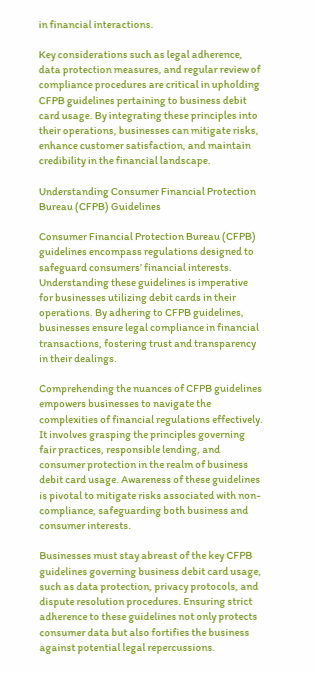in financial interactions.

Key considerations such as legal adherence, data protection measures, and regular review of compliance procedures are critical in upholding CFPB guidelines pertaining to business debit card usage. By integrating these principles into their operations, businesses can mitigate risks, enhance customer satisfaction, and maintain credibility in the financial landscape.

Understanding Consumer Financial Protection Bureau (CFPB) Guidelines

Consumer Financial Protection Bureau (CFPB) guidelines encompass regulations designed to safeguard consumers’ financial interests. Understanding these guidelines is imperative for businesses utilizing debit cards in their operations. By adhering to CFPB guidelines, businesses ensure legal compliance in financial transactions, fostering trust and transparency in their dealings.

Comprehending the nuances of CFPB guidelines empowers businesses to navigate the complexities of financial regulations effectively. It involves grasping the principles governing fair practices, responsible lending, and consumer protection in the realm of business debit card usage. Awareness of these guidelines is pivotal to mitigate risks associated with non-compliance, safeguarding both business and consumer interests.

Businesses must stay abreast of the key CFPB guidelines governing business debit card usage, such as data protection, privacy protocols, and dispute resolution procedures. Ensuring strict adherence to these guidelines not only protects consumer data but also fortifies the business against potential legal repercussions.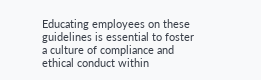Educating employees on these guidelines is essential to foster a culture of compliance and ethical conduct within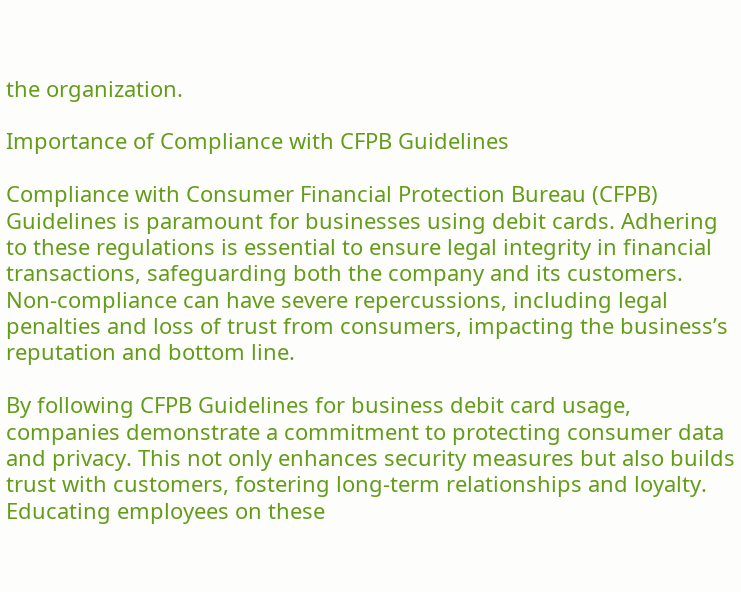the organization.

Importance of Compliance with CFPB Guidelines

Compliance with Consumer Financial Protection Bureau (CFPB) Guidelines is paramount for businesses using debit cards. Adhering to these regulations is essential to ensure legal integrity in financial transactions, safeguarding both the company and its customers. Non-compliance can have severe repercussions, including legal penalties and loss of trust from consumers, impacting the business’s reputation and bottom line.

By following CFPB Guidelines for business debit card usage, companies demonstrate a commitment to protecting consumer data and privacy. This not only enhances security measures but also builds trust with customers, fostering long-term relationships and loyalty. Educating employees on these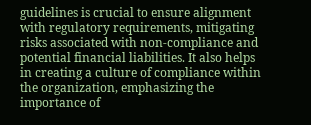guidelines is crucial to ensure alignment with regulatory requirements, mitigating risks associated with non-compliance and potential financial liabilities. It also helps in creating a culture of compliance within the organization, emphasizing the importance of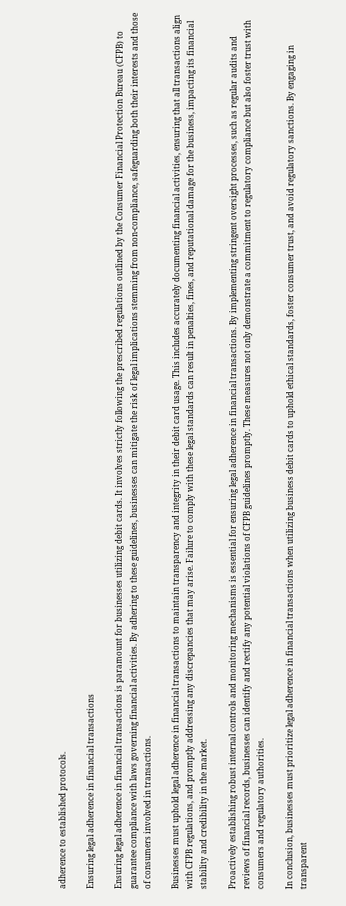adherence to established protocols.

Ensuring legal adherence in financial transactions

Ensuring legal adherence in financial transactions is paramount for businesses utilizing debit cards. It involves strictly following the prescribed regulations outlined by the Consumer Financial Protection Bureau (CFPB) to guarantee compliance with laws governing financial activities. By adhering to these guidelines, businesses can mitigate the risk of legal implications stemming from non-compliance, safeguarding both their interests and those of consumers involved in transactions.

Businesses must uphold legal adherence in financial transactions to maintain transparency and integrity in their debit card usage. This includes accurately documenting financial activities, ensuring that all transactions align with CFPB regulations, and promptly addressing any discrepancies that may arise. Failure to comply with these legal standards can result in penalties, fines, and reputational damage for the business, impacting its financial stability and credibility in the market.

Proactively establishing robust internal controls and monitoring mechanisms is essential for ensuring legal adherence in financial transactions. By implementing stringent oversight processes, such as regular audits and reviews of financial records, businesses can identify and rectify any potential violations of CFPB guidelines promptly. These measures not only demonstrate a commitment to regulatory compliance but also foster trust with consumers and regulatory authorities.

In conclusion, businesses must prioritize legal adherence in financial transactions when utilizing business debit cards to uphold ethical standards, foster consumer trust, and avoid regulatory sanctions. By engaging in transparent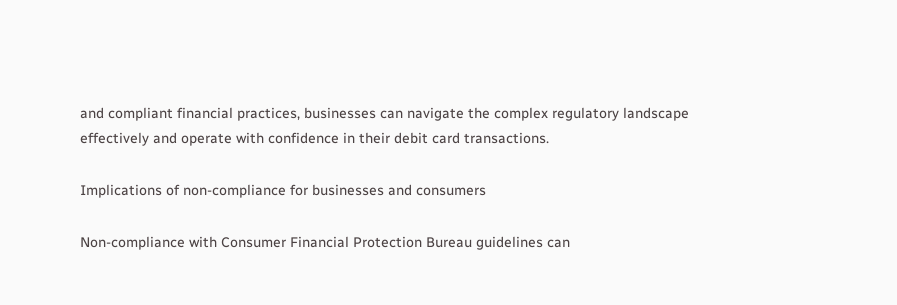and compliant financial practices, businesses can navigate the complex regulatory landscape effectively and operate with confidence in their debit card transactions.

Implications of non-compliance for businesses and consumers

Non-compliance with Consumer Financial Protection Bureau guidelines can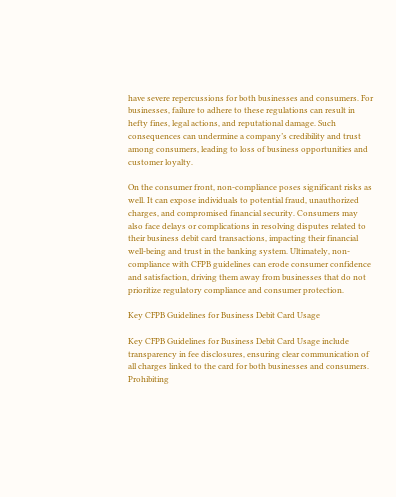have severe repercussions for both businesses and consumers. For businesses, failure to adhere to these regulations can result in hefty fines, legal actions, and reputational damage. Such consequences can undermine a company’s credibility and trust among consumers, leading to loss of business opportunities and customer loyalty.

On the consumer front, non-compliance poses significant risks as well. It can expose individuals to potential fraud, unauthorized charges, and compromised financial security. Consumers may also face delays or complications in resolving disputes related to their business debit card transactions, impacting their financial well-being and trust in the banking system. Ultimately, non-compliance with CFPB guidelines can erode consumer confidence and satisfaction, driving them away from businesses that do not prioritize regulatory compliance and consumer protection.

Key CFPB Guidelines for Business Debit Card Usage

Key CFPB Guidelines for Business Debit Card Usage include transparency in fee disclosures, ensuring clear communication of all charges linked to the card for both businesses and consumers. Prohibiting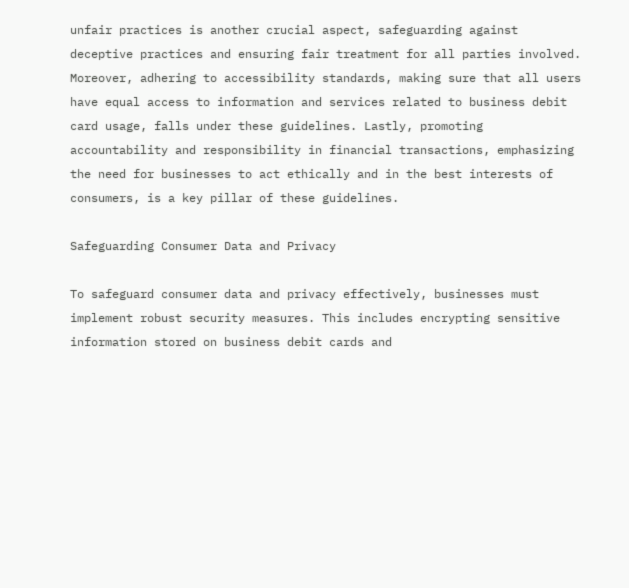unfair practices is another crucial aspect, safeguarding against deceptive practices and ensuring fair treatment for all parties involved. Moreover, adhering to accessibility standards, making sure that all users have equal access to information and services related to business debit card usage, falls under these guidelines. Lastly, promoting accountability and responsibility in financial transactions, emphasizing the need for businesses to act ethically and in the best interests of consumers, is a key pillar of these guidelines.

Safeguarding Consumer Data and Privacy

To safeguard consumer data and privacy effectively, businesses must implement robust security measures. This includes encrypting sensitive information stored on business debit cards and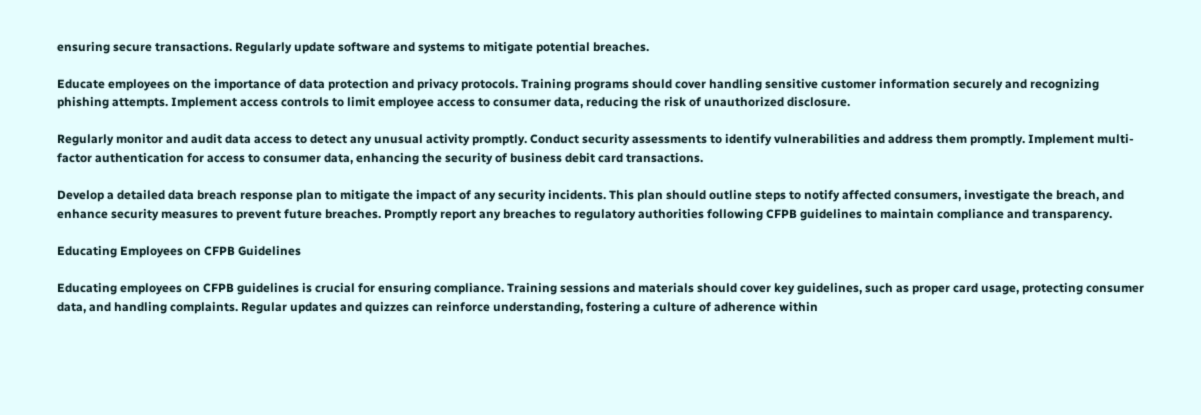ensuring secure transactions. Regularly update software and systems to mitigate potential breaches.

Educate employees on the importance of data protection and privacy protocols. Training programs should cover handling sensitive customer information securely and recognizing phishing attempts. Implement access controls to limit employee access to consumer data, reducing the risk of unauthorized disclosure.

Regularly monitor and audit data access to detect any unusual activity promptly. Conduct security assessments to identify vulnerabilities and address them promptly. Implement multi-factor authentication for access to consumer data, enhancing the security of business debit card transactions.

Develop a detailed data breach response plan to mitigate the impact of any security incidents. This plan should outline steps to notify affected consumers, investigate the breach, and enhance security measures to prevent future breaches. Promptly report any breaches to regulatory authorities following CFPB guidelines to maintain compliance and transparency.

Educating Employees on CFPB Guidelines

Educating employees on CFPB guidelines is crucial for ensuring compliance. Training sessions and materials should cover key guidelines, such as proper card usage, protecting consumer data, and handling complaints. Regular updates and quizzes can reinforce understanding, fostering a culture of adherence within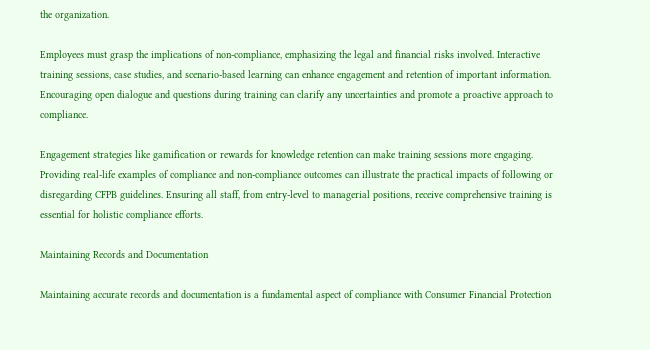the organization.

Employees must grasp the implications of non-compliance, emphasizing the legal and financial risks involved. Interactive training sessions, case studies, and scenario-based learning can enhance engagement and retention of important information. Encouraging open dialogue and questions during training can clarify any uncertainties and promote a proactive approach to compliance.

Engagement strategies like gamification or rewards for knowledge retention can make training sessions more engaging. Providing real-life examples of compliance and non-compliance outcomes can illustrate the practical impacts of following or disregarding CFPB guidelines. Ensuring all staff, from entry-level to managerial positions, receive comprehensive training is essential for holistic compliance efforts.

Maintaining Records and Documentation

Maintaining accurate records and documentation is a fundamental aspect of compliance with Consumer Financial Protection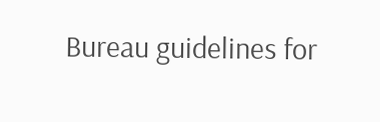Bureau guidelines for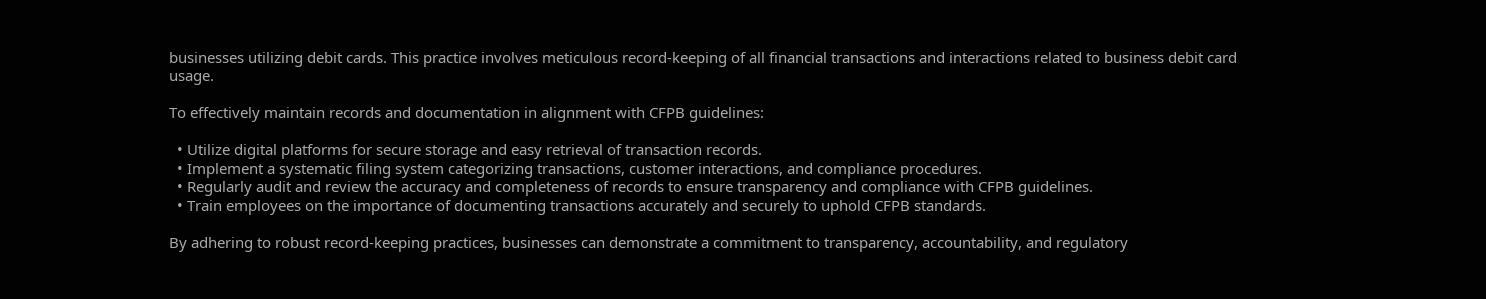businesses utilizing debit cards. This practice involves meticulous record-keeping of all financial transactions and interactions related to business debit card usage.

To effectively maintain records and documentation in alignment with CFPB guidelines:

  • Utilize digital platforms for secure storage and easy retrieval of transaction records.
  • Implement a systematic filing system categorizing transactions, customer interactions, and compliance procedures.
  • Regularly audit and review the accuracy and completeness of records to ensure transparency and compliance with CFPB guidelines.
  • Train employees on the importance of documenting transactions accurately and securely to uphold CFPB standards.

By adhering to robust record-keeping practices, businesses can demonstrate a commitment to transparency, accountability, and regulatory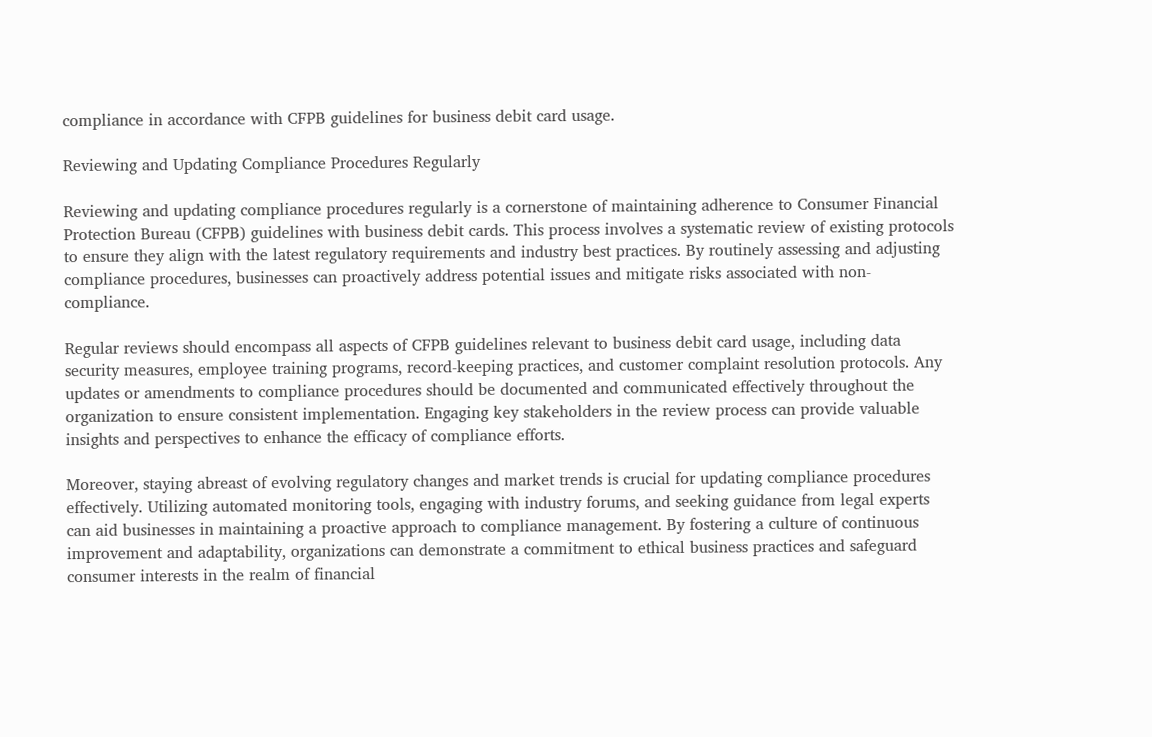compliance in accordance with CFPB guidelines for business debit card usage.

Reviewing and Updating Compliance Procedures Regularly

Reviewing and updating compliance procedures regularly is a cornerstone of maintaining adherence to Consumer Financial Protection Bureau (CFPB) guidelines with business debit cards. This process involves a systematic review of existing protocols to ensure they align with the latest regulatory requirements and industry best practices. By routinely assessing and adjusting compliance procedures, businesses can proactively address potential issues and mitigate risks associated with non-compliance.

Regular reviews should encompass all aspects of CFPB guidelines relevant to business debit card usage, including data security measures, employee training programs, record-keeping practices, and customer complaint resolution protocols. Any updates or amendments to compliance procedures should be documented and communicated effectively throughout the organization to ensure consistent implementation. Engaging key stakeholders in the review process can provide valuable insights and perspectives to enhance the efficacy of compliance efforts.

Moreover, staying abreast of evolving regulatory changes and market trends is crucial for updating compliance procedures effectively. Utilizing automated monitoring tools, engaging with industry forums, and seeking guidance from legal experts can aid businesses in maintaining a proactive approach to compliance management. By fostering a culture of continuous improvement and adaptability, organizations can demonstrate a commitment to ethical business practices and safeguard consumer interests in the realm of financial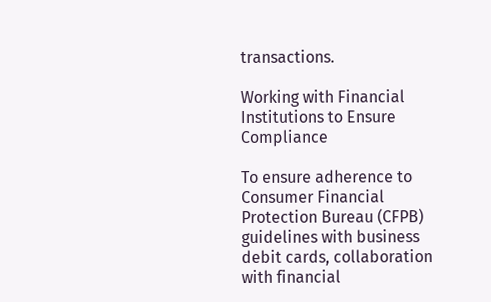transactions.

Working with Financial Institutions to Ensure Compliance

To ensure adherence to Consumer Financial Protection Bureau (CFPB) guidelines with business debit cards, collaboration with financial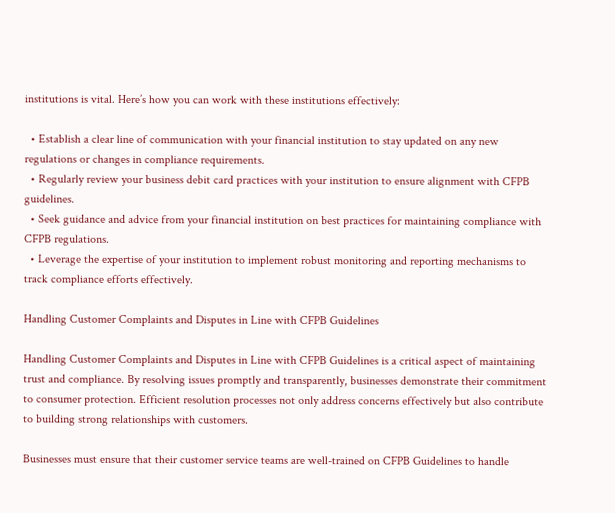institutions is vital. Here’s how you can work with these institutions effectively:

  • Establish a clear line of communication with your financial institution to stay updated on any new regulations or changes in compliance requirements.
  • Regularly review your business debit card practices with your institution to ensure alignment with CFPB guidelines.
  • Seek guidance and advice from your financial institution on best practices for maintaining compliance with CFPB regulations.
  • Leverage the expertise of your institution to implement robust monitoring and reporting mechanisms to track compliance efforts effectively.

Handling Customer Complaints and Disputes in Line with CFPB Guidelines

Handling Customer Complaints and Disputes in Line with CFPB Guidelines is a critical aspect of maintaining trust and compliance. By resolving issues promptly and transparently, businesses demonstrate their commitment to consumer protection. Efficient resolution processes not only address concerns effectively but also contribute to building strong relationships with customers.

Businesses must ensure that their customer service teams are well-trained on CFPB Guidelines to handle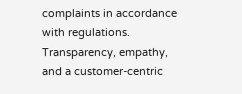complaints in accordance with regulations. Transparency, empathy, and a customer-centric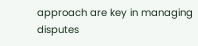approach are key in managing disputes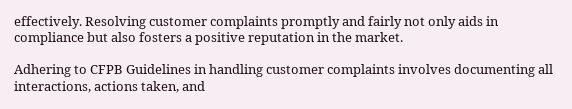effectively. Resolving customer complaints promptly and fairly not only aids in compliance but also fosters a positive reputation in the market.

Adhering to CFPB Guidelines in handling customer complaints involves documenting all interactions, actions taken, and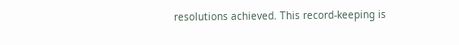resolutions achieved. This record-keeping is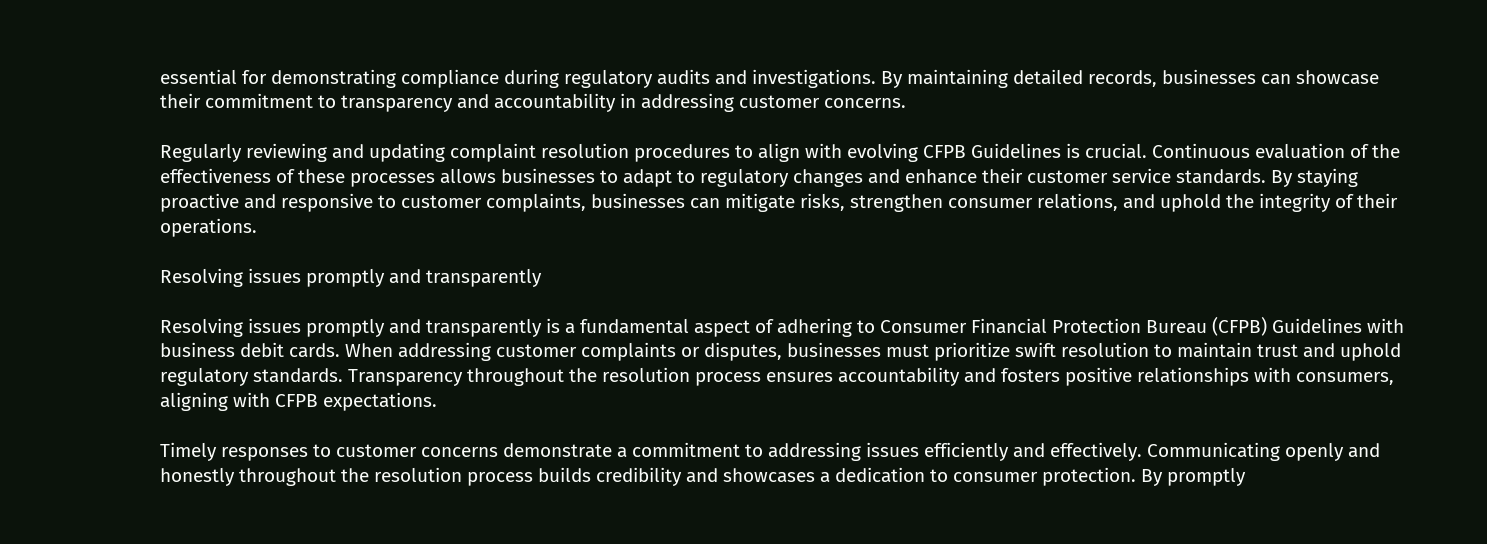essential for demonstrating compliance during regulatory audits and investigations. By maintaining detailed records, businesses can showcase their commitment to transparency and accountability in addressing customer concerns.

Regularly reviewing and updating complaint resolution procedures to align with evolving CFPB Guidelines is crucial. Continuous evaluation of the effectiveness of these processes allows businesses to adapt to regulatory changes and enhance their customer service standards. By staying proactive and responsive to customer complaints, businesses can mitigate risks, strengthen consumer relations, and uphold the integrity of their operations.

Resolving issues promptly and transparently

Resolving issues promptly and transparently is a fundamental aspect of adhering to Consumer Financial Protection Bureau (CFPB) Guidelines with business debit cards. When addressing customer complaints or disputes, businesses must prioritize swift resolution to maintain trust and uphold regulatory standards. Transparency throughout the resolution process ensures accountability and fosters positive relationships with consumers, aligning with CFPB expectations.

Timely responses to customer concerns demonstrate a commitment to addressing issues efficiently and effectively. Communicating openly and honestly throughout the resolution process builds credibility and showcases a dedication to consumer protection. By promptly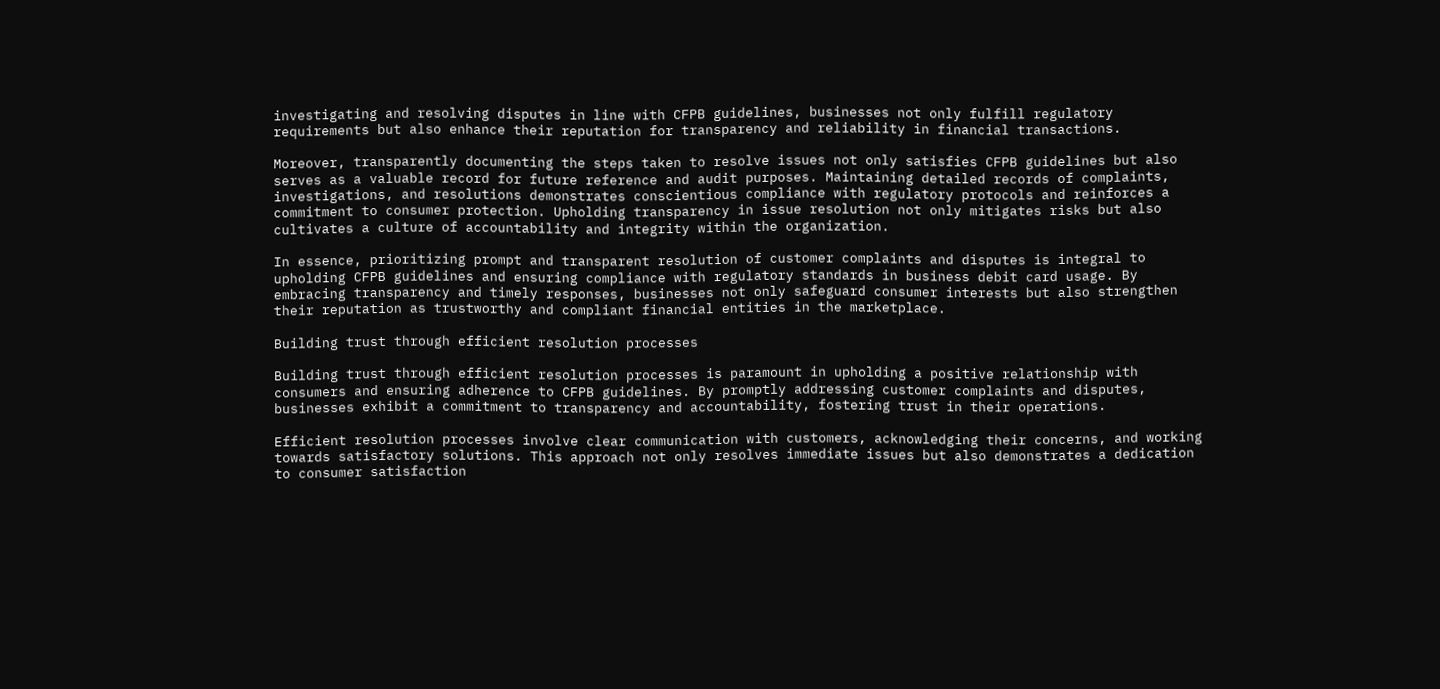investigating and resolving disputes in line with CFPB guidelines, businesses not only fulfill regulatory requirements but also enhance their reputation for transparency and reliability in financial transactions.

Moreover, transparently documenting the steps taken to resolve issues not only satisfies CFPB guidelines but also serves as a valuable record for future reference and audit purposes. Maintaining detailed records of complaints, investigations, and resolutions demonstrates conscientious compliance with regulatory protocols and reinforces a commitment to consumer protection. Upholding transparency in issue resolution not only mitigates risks but also cultivates a culture of accountability and integrity within the organization.

In essence, prioritizing prompt and transparent resolution of customer complaints and disputes is integral to upholding CFPB guidelines and ensuring compliance with regulatory standards in business debit card usage. By embracing transparency and timely responses, businesses not only safeguard consumer interests but also strengthen their reputation as trustworthy and compliant financial entities in the marketplace.

Building trust through efficient resolution processes

Building trust through efficient resolution processes is paramount in upholding a positive relationship with consumers and ensuring adherence to CFPB guidelines. By promptly addressing customer complaints and disputes, businesses exhibit a commitment to transparency and accountability, fostering trust in their operations.

Efficient resolution processes involve clear communication with customers, acknowledging their concerns, and working towards satisfactory solutions. This approach not only resolves immediate issues but also demonstrates a dedication to consumer satisfaction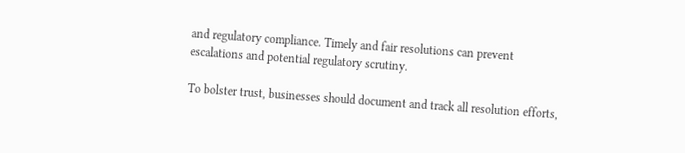and regulatory compliance. Timely and fair resolutions can prevent escalations and potential regulatory scrutiny.

To bolster trust, businesses should document and track all resolution efforts,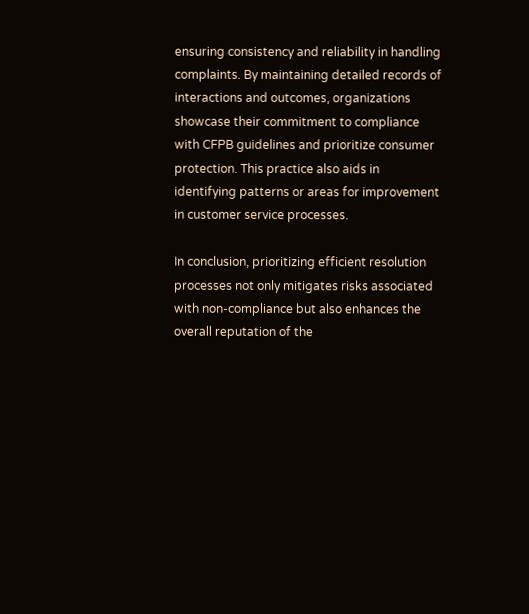ensuring consistency and reliability in handling complaints. By maintaining detailed records of interactions and outcomes, organizations showcase their commitment to compliance with CFPB guidelines and prioritize consumer protection. This practice also aids in identifying patterns or areas for improvement in customer service processes.

In conclusion, prioritizing efficient resolution processes not only mitigates risks associated with non-compliance but also enhances the overall reputation of the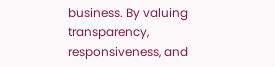business. By valuing transparency, responsiveness, and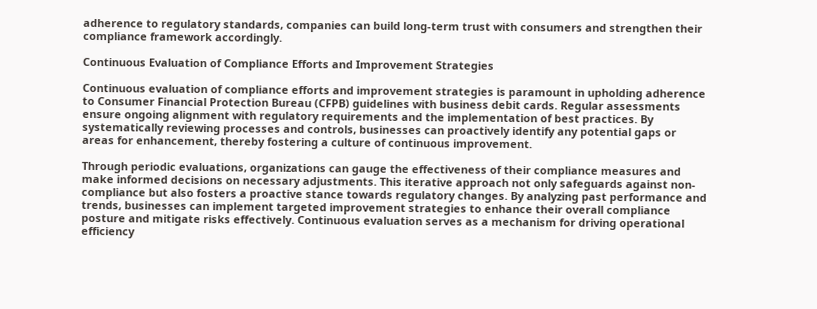adherence to regulatory standards, companies can build long-term trust with consumers and strengthen their compliance framework accordingly.

Continuous Evaluation of Compliance Efforts and Improvement Strategies

Continuous evaluation of compliance efforts and improvement strategies is paramount in upholding adherence to Consumer Financial Protection Bureau (CFPB) guidelines with business debit cards. Regular assessments ensure ongoing alignment with regulatory requirements and the implementation of best practices. By systematically reviewing processes and controls, businesses can proactively identify any potential gaps or areas for enhancement, thereby fostering a culture of continuous improvement.

Through periodic evaluations, organizations can gauge the effectiveness of their compliance measures and make informed decisions on necessary adjustments. This iterative approach not only safeguards against non-compliance but also fosters a proactive stance towards regulatory changes. By analyzing past performance and trends, businesses can implement targeted improvement strategies to enhance their overall compliance posture and mitigate risks effectively. Continuous evaluation serves as a mechanism for driving operational efficiency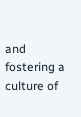and fostering a culture of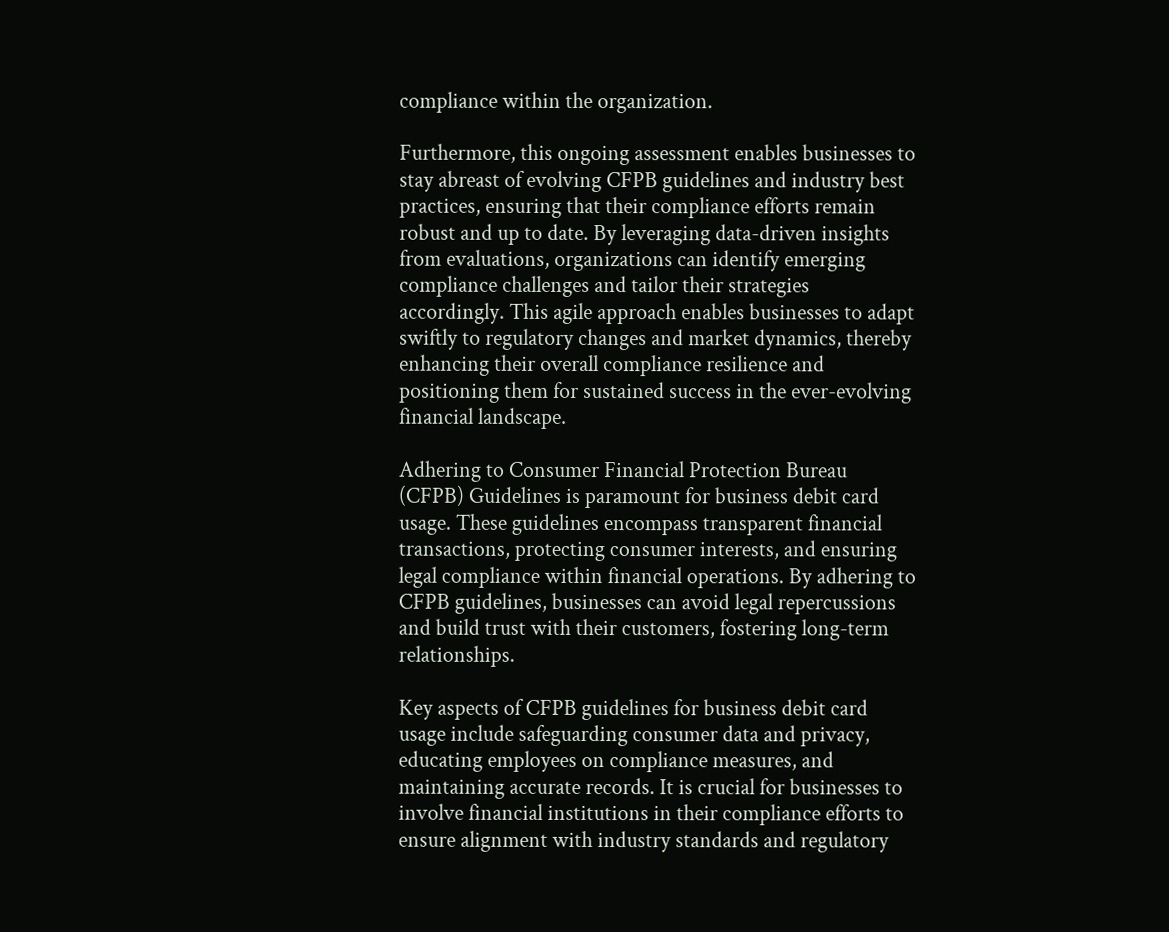compliance within the organization.

Furthermore, this ongoing assessment enables businesses to stay abreast of evolving CFPB guidelines and industry best practices, ensuring that their compliance efforts remain robust and up to date. By leveraging data-driven insights from evaluations, organizations can identify emerging compliance challenges and tailor their strategies accordingly. This agile approach enables businesses to adapt swiftly to regulatory changes and market dynamics, thereby enhancing their overall compliance resilience and positioning them for sustained success in the ever-evolving financial landscape.

Adhering to Consumer Financial Protection Bureau (CFPB) Guidelines is paramount for business debit card usage. These guidelines encompass transparent financial transactions, protecting consumer interests, and ensuring legal compliance within financial operations. By adhering to CFPB guidelines, businesses can avoid legal repercussions and build trust with their customers, fostering long-term relationships.

Key aspects of CFPB guidelines for business debit card usage include safeguarding consumer data and privacy, educating employees on compliance measures, and maintaining accurate records. It is crucial for businesses to involve financial institutions in their compliance efforts to ensure alignment with industry standards and regulatory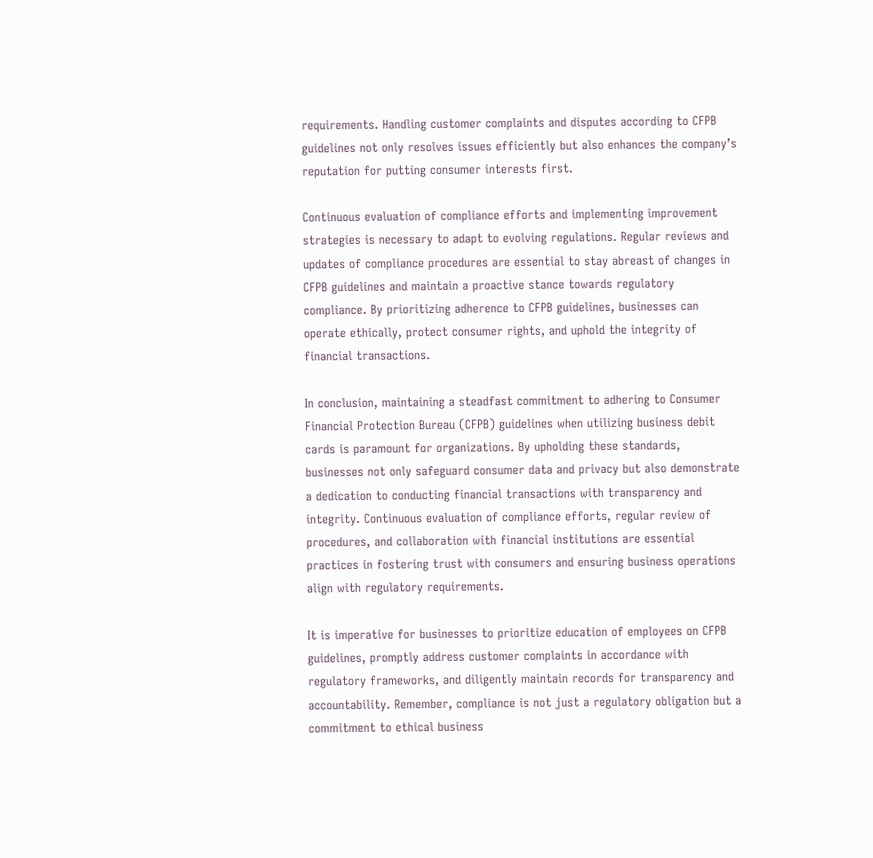requirements. Handling customer complaints and disputes according to CFPB guidelines not only resolves issues efficiently but also enhances the company’s reputation for putting consumer interests first.

Continuous evaluation of compliance efforts and implementing improvement strategies is necessary to adapt to evolving regulations. Regular reviews and updates of compliance procedures are essential to stay abreast of changes in CFPB guidelines and maintain a proactive stance towards regulatory compliance. By prioritizing adherence to CFPB guidelines, businesses can operate ethically, protect consumer rights, and uphold the integrity of financial transactions.

In conclusion, maintaining a steadfast commitment to adhering to Consumer Financial Protection Bureau (CFPB) guidelines when utilizing business debit cards is paramount for organizations. By upholding these standards, businesses not only safeguard consumer data and privacy but also demonstrate a dedication to conducting financial transactions with transparency and integrity. Continuous evaluation of compliance efforts, regular review of procedures, and collaboration with financial institutions are essential practices in fostering trust with consumers and ensuring business operations align with regulatory requirements.

It is imperative for businesses to prioritize education of employees on CFPB guidelines, promptly address customer complaints in accordance with regulatory frameworks, and diligently maintain records for transparency and accountability. Remember, compliance is not just a regulatory obligation but a commitment to ethical business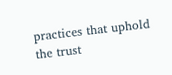practices that uphold the trust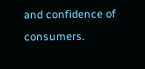and confidence of consumers.